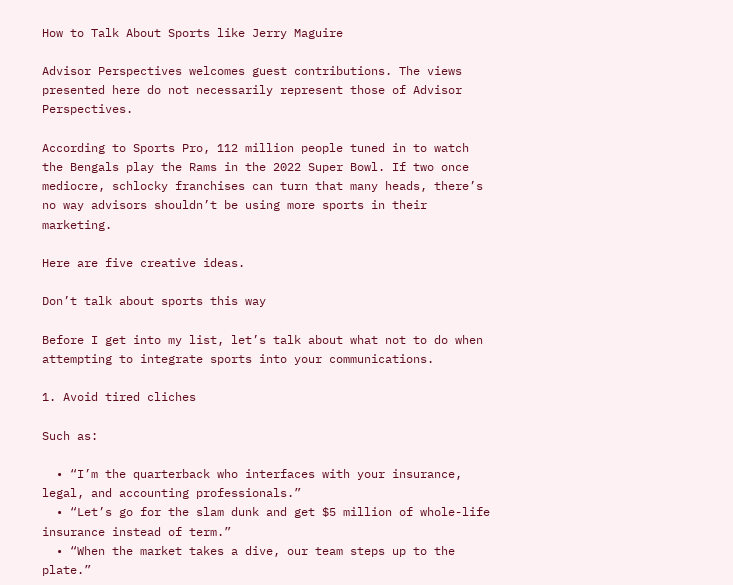How to Talk About Sports like Jerry Maguire

Advisor Perspectives welcomes guest contributions. The views presented here do not necessarily represent those of Advisor Perspectives.

According to Sports Pro, 112 million people tuned in to watch the Bengals play the Rams in the 2022 Super Bowl. If two once mediocre, schlocky franchises can turn that many heads, there’s no way advisors shouldn’t be using more sports in their marketing.

Here are five creative ideas.

Don’t talk about sports this way

Before I get into my list, let’s talk about what not to do when attempting to integrate sports into your communications.

1. Avoid tired cliches

Such as:

  • “I’m the quarterback who interfaces with your insurance, legal, and accounting professionals.”
  • “Let’s go for the slam dunk and get $5 million of whole-life insurance instead of term.”
  • “When the market takes a dive, our team steps up to the plate.”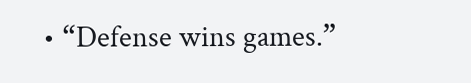• “Defense wins games.”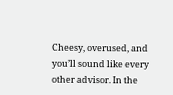Cheesy, overused, and you’ll sound like every other advisor. In the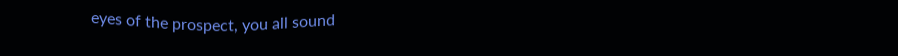eyes of the prospect, you all sound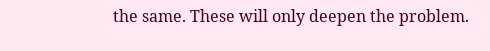the same. These will only deepen the problem.